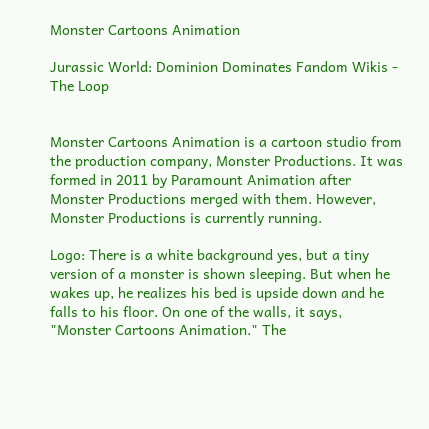Monster Cartoons Animation

Jurassic World: Dominion Dominates Fandom Wikis - The Loop


Monster Cartoons Animation is a cartoon studio from the production company, Monster Productions. It was formed in 2011 by Paramount Animation after Monster Productions merged with them. However, Monster Productions is currently running.

Logo: There is a white background yes, but a tiny version of a monster is shown sleeping. But when he wakes up, he realizes his bed is upside down and he falls to his floor. On one of the walls, it says, "Monster Cartoons Animation." The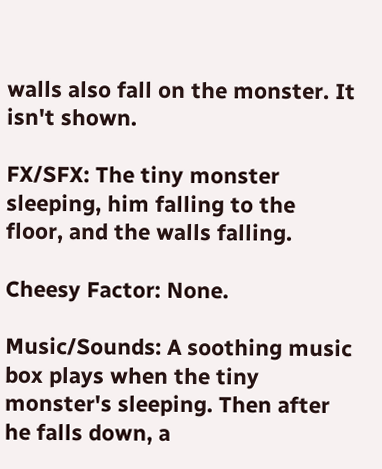walls also fall on the monster. It isn't shown.

FX/SFX: The tiny monster sleeping, him falling to the floor, and the walls falling.

Cheesy Factor: None.

Music/Sounds: A soothing music box plays when the tiny monster's sleeping. Then after he falls down, a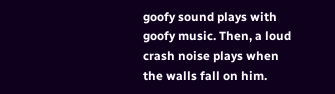goofy sound plays with goofy music. Then, a loud crash noise plays when the walls fall on him.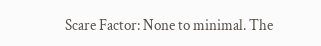Scare Factor: None to minimal. The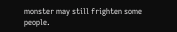monster may still frighten some people.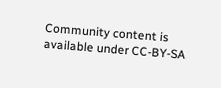Community content is available under CC-BY-SA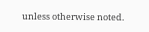unless otherwise noted.